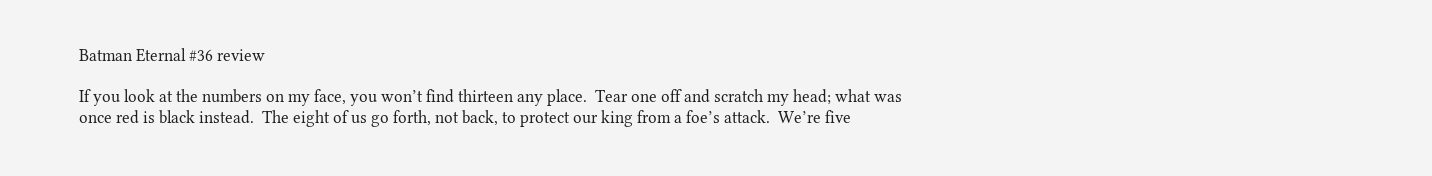Batman Eternal #36 review

If you look at the numbers on my face, you won’t find thirteen any place.  Tear one off and scratch my head; what was once red is black instead.  The eight of us go forth, not back, to protect our king from a foe’s attack.  We’re five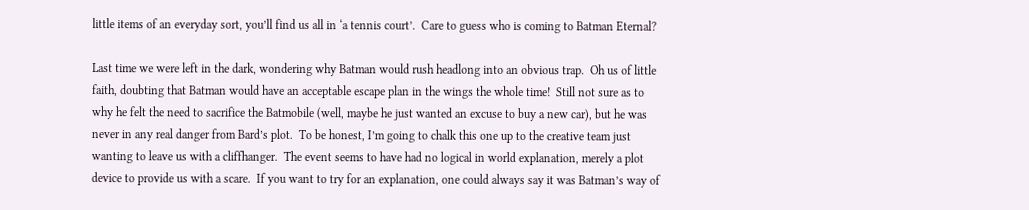little items of an everyday sort, you’ll find us all in ‘a tennis court’.  Care to guess who is coming to Batman Eternal?

Last time we were left in the dark, wondering why Batman would rush headlong into an obvious trap.  Oh us of little faith, doubting that Batman would have an acceptable escape plan in the wings the whole time!  Still not sure as to why he felt the need to sacrifice the Batmobile (well, maybe he just wanted an excuse to buy a new car), but he was never in any real danger from Bard’s plot.  To be honest, I’m going to chalk this one up to the creative team just wanting to leave us with a cliffhanger.  The event seems to have had no logical in world explanation, merely a plot device to provide us with a scare.  If you want to try for an explanation, one could always say it was Batman’s way of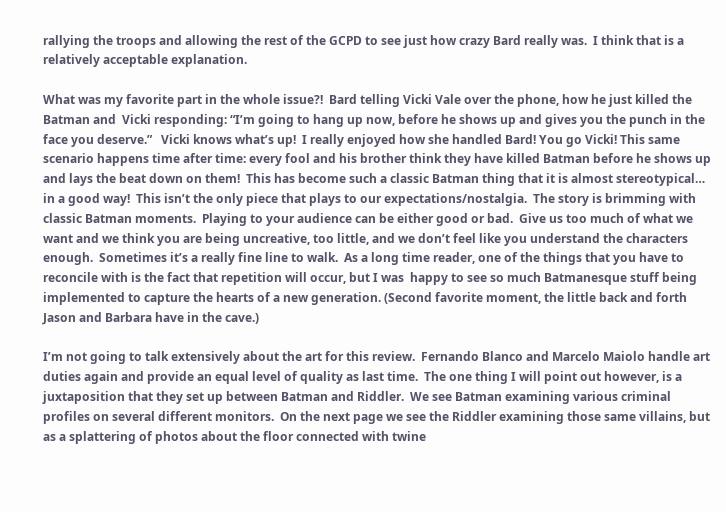rallying the troops and allowing the rest of the GCPD to see just how crazy Bard really was.  I think that is a relatively acceptable explanation.

What was my favorite part in the whole issue?!  Bard telling Vicki Vale over the phone, how he just killed the Batman and  Vicki responding: “I’m going to hang up now, before he shows up and gives you the punch in the face you deserve.”   Vicki knows what’s up!  I really enjoyed how she handled Bard! You go Vicki! This same scenario happens time after time: every fool and his brother think they have killed Batman before he shows up and lays the beat down on them!  This has become such a classic Batman thing that it is almost stereotypical… in a good way!  This isn’t the only piece that plays to our expectations/nostalgia.  The story is brimming with classic Batman moments.  Playing to your audience can be either good or bad.  Give us too much of what we want and we think you are being uncreative, too little, and we don’t feel like you understand the characters enough.  Sometimes it’s a really fine line to walk.  As a long time reader, one of the things that you have to reconcile with is the fact that repetition will occur, but I was  happy to see so much Batmanesque stuff being implemented to capture the hearts of a new generation. (Second favorite moment, the little back and forth Jason and Barbara have in the cave.)

I’m not going to talk extensively about the art for this review.  Fernando Blanco and Marcelo Maiolo handle art duties again and provide an equal level of quality as last time.  The one thing I will point out however, is a juxtaposition that they set up between Batman and Riddler.  We see Batman examining various criminal profiles on several different monitors.  On the next page we see the Riddler examining those same villains, but as a splattering of photos about the floor connected with twine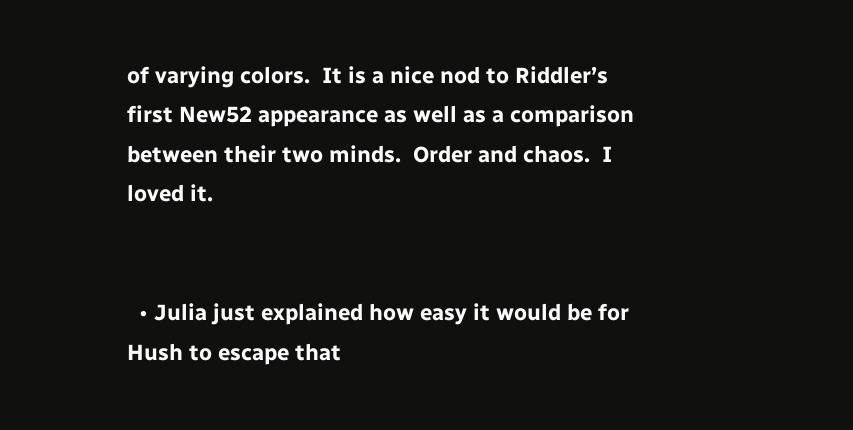of varying colors.  It is a nice nod to Riddler’s first New52 appearance as well as a comparison between their two minds.  Order and chaos.  I loved it.


  • Julia just explained how easy it would be for Hush to escape that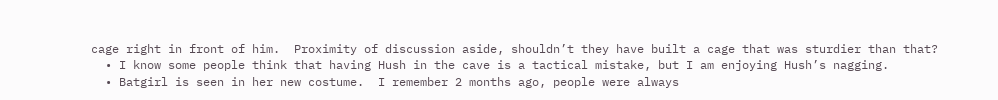cage right in front of him.  Proximity of discussion aside, shouldn’t they have built a cage that was sturdier than that?
  • I know some people think that having Hush in the cave is a tactical mistake, but I am enjoying Hush’s nagging.
  • Batgirl is seen in her new costume.  I remember 2 months ago, people were always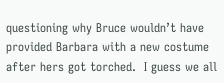questioning why Bruce wouldn’t have provided Barbara with a new costume after hers got torched.  I guess we all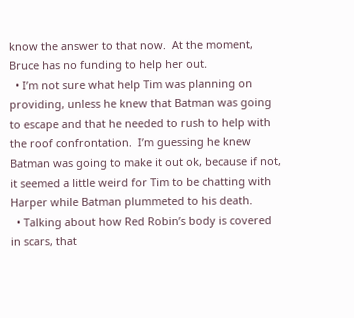know the answer to that now.  At the moment, Bruce has no funding to help her out.
  • I’m not sure what help Tim was planning on providing, unless he knew that Batman was going to escape and that he needed to rush to help with the roof confrontation.  I’m guessing he knew Batman was going to make it out ok, because if not, it seemed a little weird for Tim to be chatting with Harper while Batman plummeted to his death.
  • Talking about how Red Robin’s body is covered in scars, that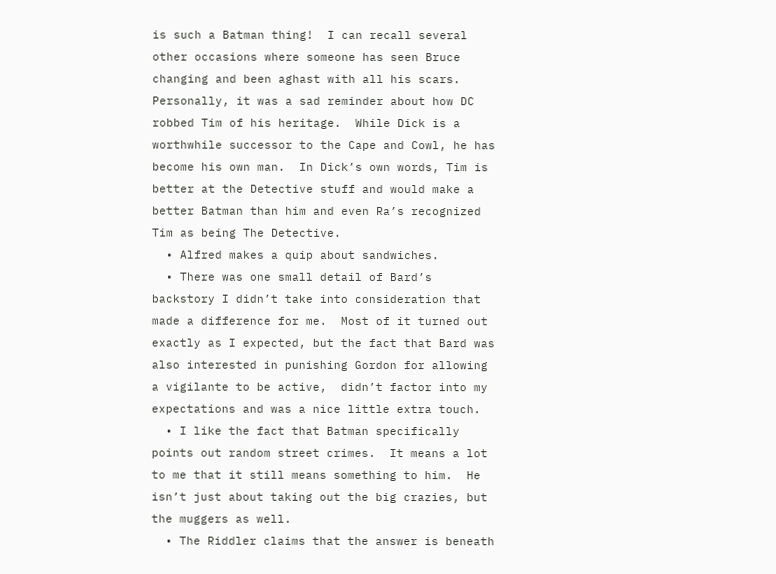is such a Batman thing!  I can recall several other occasions where someone has seen Bruce changing and been aghast with all his scars.  Personally, it was a sad reminder about how DC robbed Tim of his heritage.  While Dick is a worthwhile successor to the Cape and Cowl, he has become his own man.  In Dick’s own words, Tim is better at the Detective stuff and would make a better Batman than him and even Ra’s recognized Tim as being The Detective.
  • Alfred makes a quip about sandwiches.
  • There was one small detail of Bard’s backstory I didn’t take into consideration that made a difference for me.  Most of it turned out exactly as I expected, but the fact that Bard was also interested in punishing Gordon for allowing a vigilante to be active,  didn’t factor into my expectations and was a nice little extra touch.
  • I like the fact that Batman specifically points out random street crimes.  It means a lot to me that it still means something to him.  He isn’t just about taking out the big crazies, but the muggers as well.
  • The Riddler claims that the answer is beneath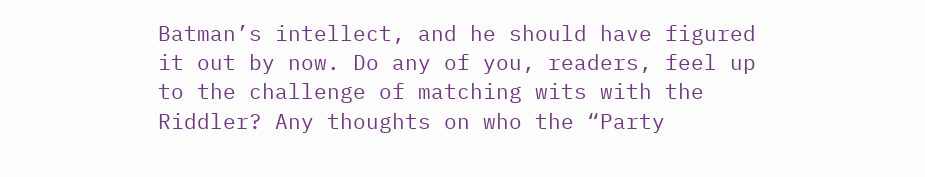Batman’s intellect, and he should have figured it out by now. Do any of you, readers, feel up to the challenge of matching wits with the Riddler? Any thoughts on who the “Party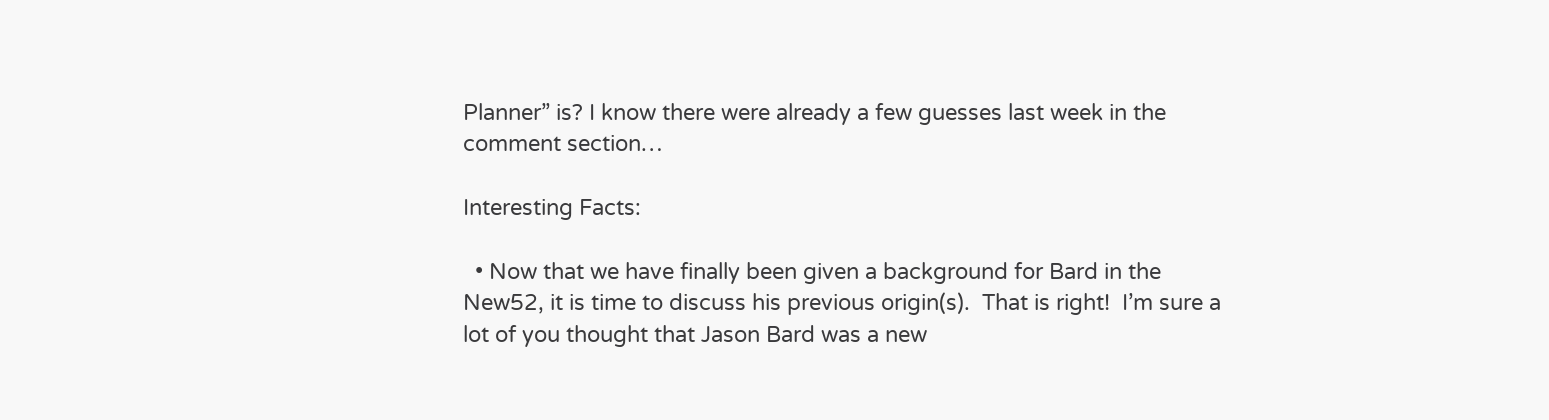Planner” is? I know there were already a few guesses last week in the comment section…

Interesting Facts:

  • Now that we have finally been given a background for Bard in the New52, it is time to discuss his previous origin(s).  That is right!  I’m sure a lot of you thought that Jason Bard was a new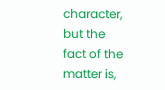character, but the fact of the matter is,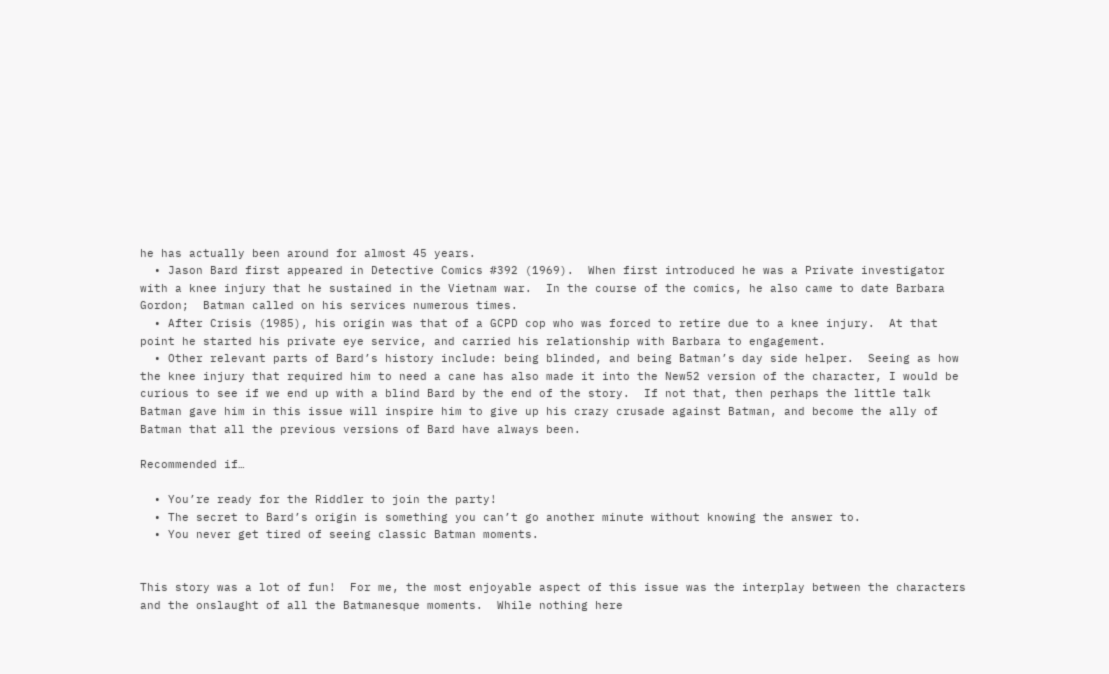he has actually been around for almost 45 years.
  • Jason Bard first appeared in Detective Comics #392 (1969).  When first introduced he was a Private investigator with a knee injury that he sustained in the Vietnam war.  In the course of the comics, he also came to date Barbara Gordon;  Batman called on his services numerous times.
  • After Crisis (1985), his origin was that of a GCPD cop who was forced to retire due to a knee injury.  At that point he started his private eye service, and carried his relationship with Barbara to engagement.
  • Other relevant parts of Bard’s history include: being blinded, and being Batman’s day side helper.  Seeing as how the knee injury that required him to need a cane has also made it into the New52 version of the character, I would be curious to see if we end up with a blind Bard by the end of the story.  If not that, then perhaps the little talk Batman gave him in this issue will inspire him to give up his crazy crusade against Batman, and become the ally of Batman that all the previous versions of Bard have always been.

Recommended if…

  • You’re ready for the Riddler to join the party!
  • The secret to Bard’s origin is something you can’t go another minute without knowing the answer to.
  • You never get tired of seeing classic Batman moments.


This story was a lot of fun!  For me, the most enjoyable aspect of this issue was the interplay between the characters and the onslaught of all the Batmanesque moments.  While nothing here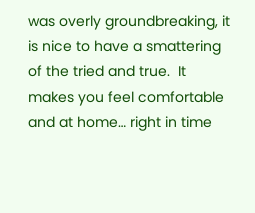was overly groundbreaking, it is nice to have a smattering of the tried and true.  It makes you feel comfortable and at home… right in time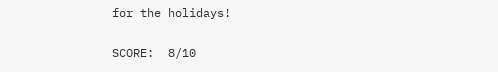for the holidays!

SCORE:  8/10